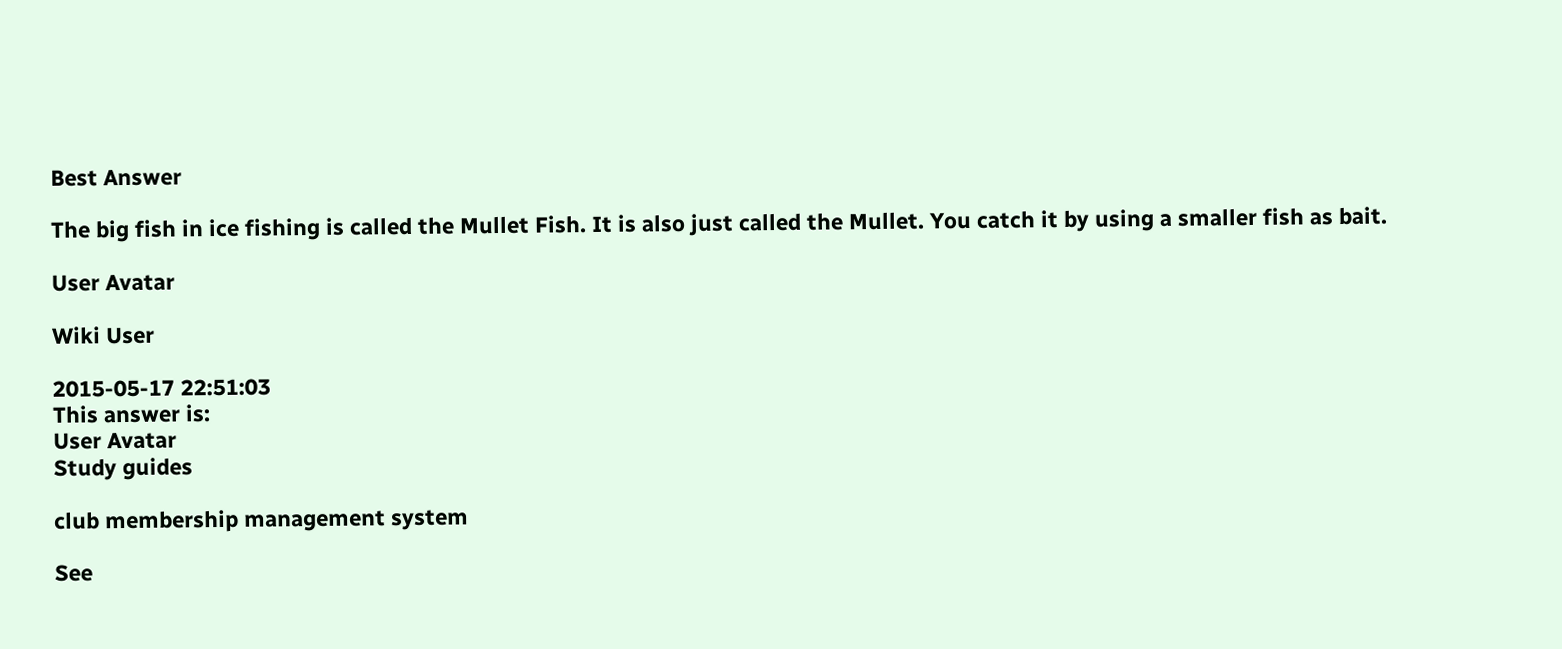Best Answer

The big fish in ice fishing is called the Mullet Fish. It is also just called the Mullet. You catch it by using a smaller fish as bait.

User Avatar

Wiki User

2015-05-17 22:51:03
This answer is:
User Avatar
Study guides

club membership management system

See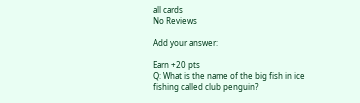all cards
No Reviews

Add your answer:

Earn +20 pts
Q: What is the name of the big fish in ice fishing called club penguin?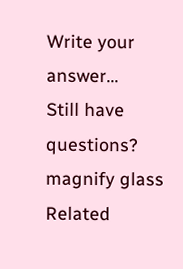Write your answer...
Still have questions?
magnify glass
Related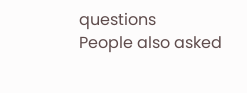questions
People also asked